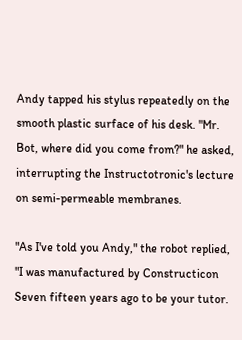Andy tapped his stylus repeatedly on the smooth plastic surface of his desk. "Mr. Bot, where did you come from?" he asked, interrupting the Instructotronic's lecture on semi-permeable membranes.

"As I've told you Andy," the robot replied, "I was manufactured by Constructicon Seven fifteen years ago to be your tutor.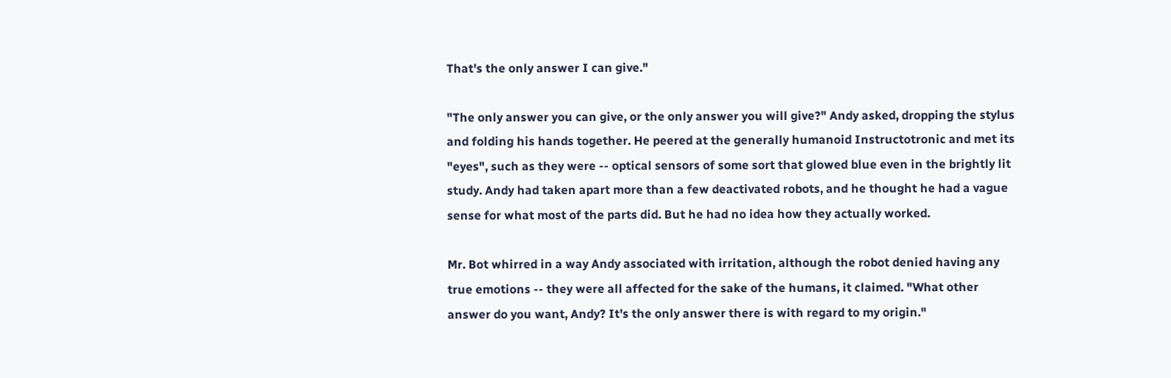That's the only answer I can give."

"The only answer you can give, or the only answer you will give?" Andy asked, dropping the stylus and folding his hands together. He peered at the generally humanoid Instructotronic and met its "eyes", such as they were -- optical sensors of some sort that glowed blue even in the brightly lit study. Andy had taken apart more than a few deactivated robots, and he thought he had a vague sense for what most of the parts did. But he had no idea how they actually worked.

Mr. Bot whirred in a way Andy associated with irritation, although the robot denied having any true emotions -- they were all affected for the sake of the humans, it claimed. "What other answer do you want, Andy? It's the only answer there is with regard to my origin."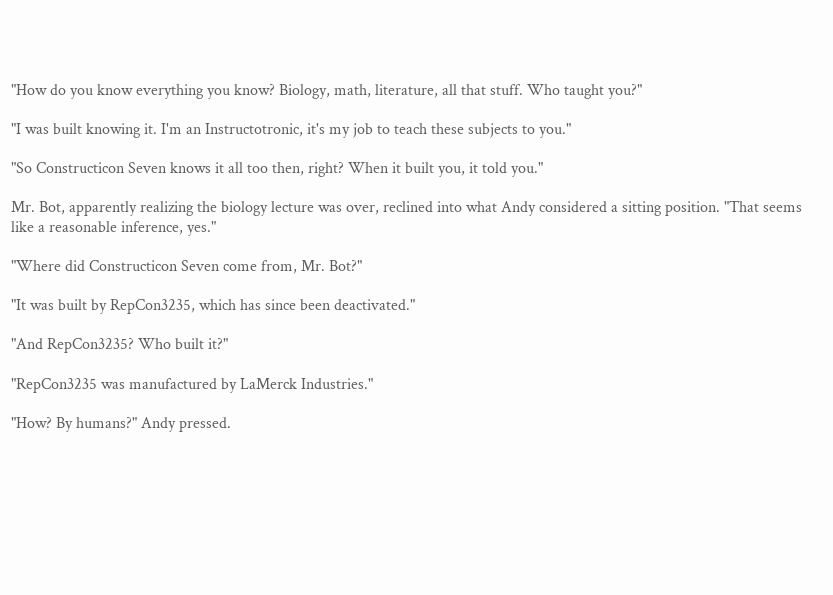"How do you know everything you know? Biology, math, literature, all that stuff. Who taught you?"

"I was built knowing it. I'm an Instructotronic, it's my job to teach these subjects to you."

"So Constructicon Seven knows it all too then, right? When it built you, it told you."

Mr. Bot, apparently realizing the biology lecture was over, reclined into what Andy considered a sitting position. "That seems like a reasonable inference, yes."

"Where did Constructicon Seven come from, Mr. Bot?"

"It was built by RepCon3235, which has since been deactivated."

"And RepCon3235? Who built it?"

"RepCon3235 was manufactured by LaMerck Industries."

"How? By humans?" Andy pressed.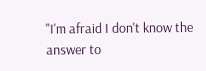"I'm afraid I don't know the answer to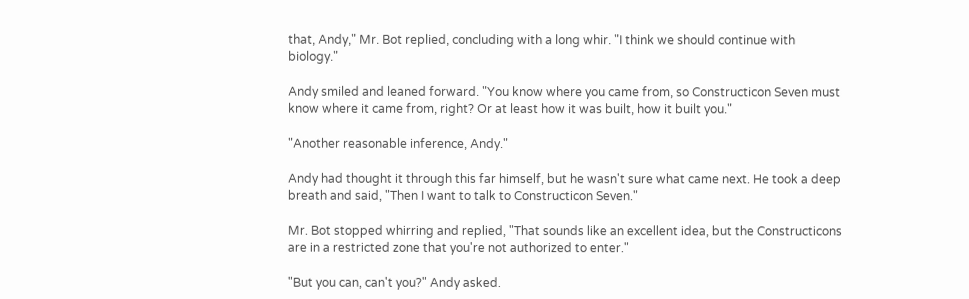that, Andy," Mr. Bot replied, concluding with a long whir. "I think we should continue with biology."

Andy smiled and leaned forward. "You know where you came from, so Constructicon Seven must know where it came from, right? Or at least how it was built, how it built you."

"Another reasonable inference, Andy."

Andy had thought it through this far himself, but he wasn't sure what came next. He took a deep breath and said, "Then I want to talk to Constructicon Seven."

Mr. Bot stopped whirring and replied, "That sounds like an excellent idea, but the Constructicons are in a restricted zone that you're not authorized to enter."

"But you can, can't you?" Andy asked.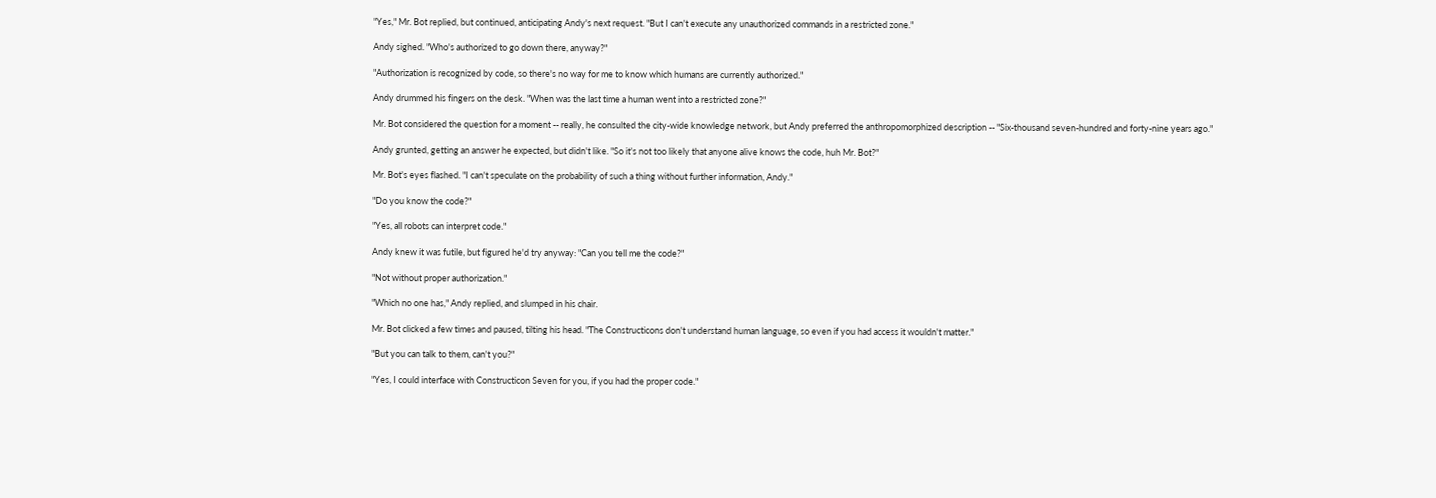"Yes," Mr. Bot replied, but continued, anticipating Andy's next request. "But I can't execute any unauthorized commands in a restricted zone."

Andy sighed. "Who's authorized to go down there, anyway?"

"Authorization is recognized by code, so there's no way for me to know which humans are currently authorized."

Andy drummed his fingers on the desk. "When was the last time a human went into a restricted zone?"

Mr. Bot considered the question for a moment -- really, he consulted the city-wide knowledge network, but Andy preferred the anthropomorphized description -- "Six-thousand seven-hundred and forty-nine years ago."

Andy grunted, getting an answer he expected, but didn't like. "So it's not too likely that anyone alive knows the code, huh Mr. Bot?"

Mr. Bot's eyes flashed. "I can't speculate on the probability of such a thing without further information, Andy."

"Do you know the code?"

"Yes, all robots can interpret code."

Andy knew it was futile, but figured he'd try anyway: "Can you tell me the code?"

"Not without proper authorization."

"Which no one has," Andy replied, and slumped in his chair.

Mr. Bot clicked a few times and paused, tilting his head. "The Constructicons don't understand human language, so even if you had access it wouldn't matter."

"But you can talk to them, can't you?"

"Yes, I could interface with Constructicon Seven for you, if you had the proper code."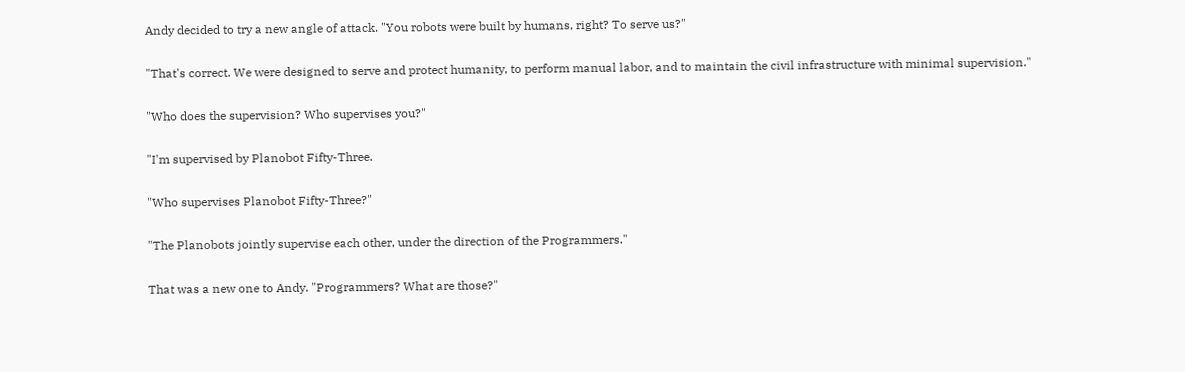Andy decided to try a new angle of attack. "You robots were built by humans, right? To serve us?"

"That's correct. We were designed to serve and protect humanity, to perform manual labor, and to maintain the civil infrastructure with minimal supervision."

"Who does the supervision? Who supervises you?"

"I'm supervised by Planobot Fifty-Three.

"Who supervises Planobot Fifty-Three?"

"The Planobots jointly supervise each other, under the direction of the Programmers."

That was a new one to Andy. "Programmers? What are those?"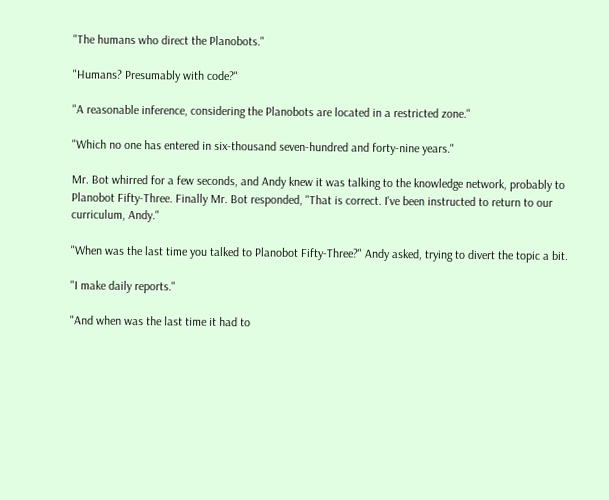"The humans who direct the Planobots."

"Humans? Presumably with code?"

"A reasonable inference, considering the Planobots are located in a restricted zone."

"Which no one has entered in six-thousand seven-hundred and forty-nine years."

Mr. Bot whirred for a few seconds, and Andy knew it was talking to the knowledge network, probably to Planobot Fifty-Three. Finally Mr. Bot responded, "That is correct. I've been instructed to return to our curriculum, Andy."

"When was the last time you talked to Planobot Fifty-Three?" Andy asked, trying to divert the topic a bit.

"I make daily reports."

"And when was the last time it had to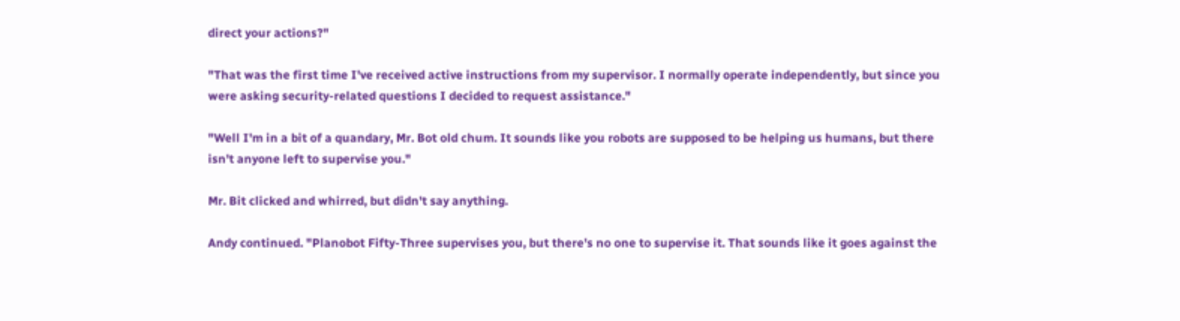direct your actions?"

"That was the first time I've received active instructions from my supervisor. I normally operate independently, but since you were asking security-related questions I decided to request assistance."

"Well I'm in a bit of a quandary, Mr. Bot old chum. It sounds like you robots are supposed to be helping us humans, but there isn't anyone left to supervise you."

Mr. Bit clicked and whirred, but didn't say anything.

Andy continued. "Planobot Fifty-Three supervises you, but there's no one to supervise it. That sounds like it goes against the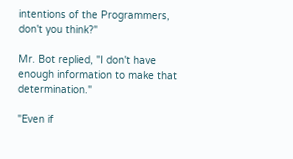intentions of the Programmers, don't you think?"

Mr. Bot replied, "I don't have enough information to make that determination."

"Even if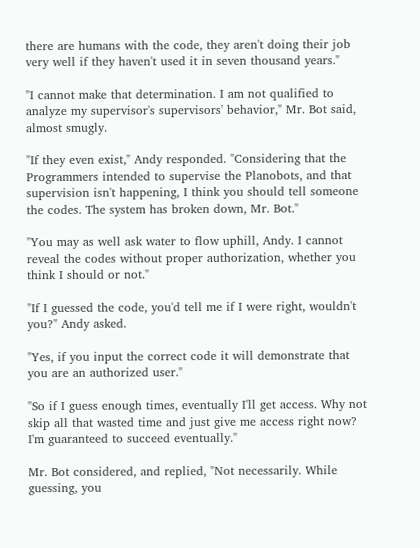there are humans with the code, they aren't doing their job very well if they haven't used it in seven thousand years."

"I cannot make that determination. I am not qualified to analyze my supervisor's supervisors' behavior," Mr. Bot said, almost smugly.

"If they even exist," Andy responded. "Considering that the Programmers intended to supervise the Planobots, and that supervision isn't happening, I think you should tell someone the codes. The system has broken down, Mr. Bot."

"You may as well ask water to flow uphill, Andy. I cannot reveal the codes without proper authorization, whether you think I should or not."

"If I guessed the code, you'd tell me if I were right, wouldn't you?" Andy asked.

"Yes, if you input the correct code it will demonstrate that you are an authorized user."

"So if I guess enough times, eventually I'll get access. Why not skip all that wasted time and just give me access right now? I'm guaranteed to succeed eventually."

Mr. Bot considered, and replied, "Not necessarily. While guessing, you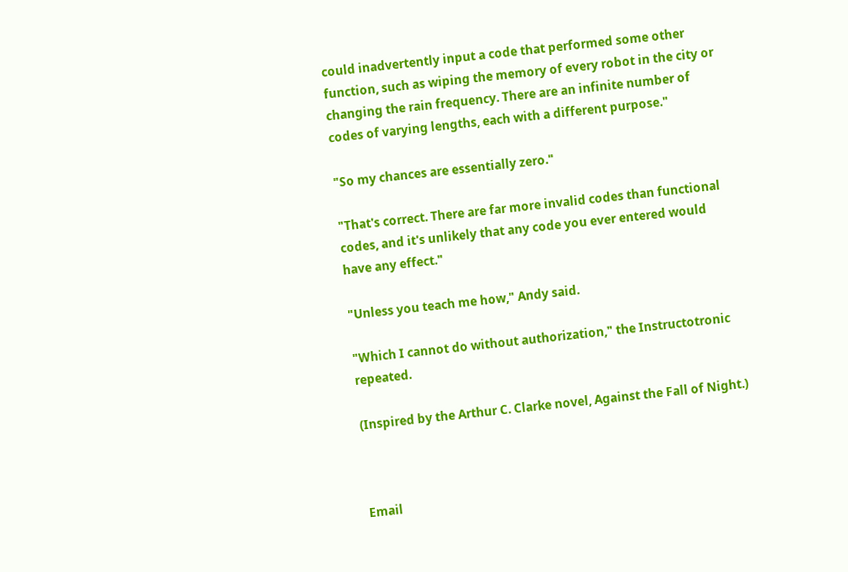could inadvertently input a code that performed some other function, such as wiping the memory of every robot in the city or changing the rain frequency. There are an infinite number of codes of varying lengths, each with a different purpose."

"So my chances are essentially zero."

"That's correct. There are far more invalid codes than functional codes, and it's unlikely that any code you ever entered would have any effect."

"Unless you teach me how," Andy said.

"Which I cannot do without authorization," the Instructotronic repeated.

(Inspired by the Arthur C. Clarke novel, Against the Fall of Night.)



Email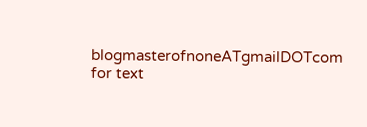blogmasterofnoneATgmailDOTcom for text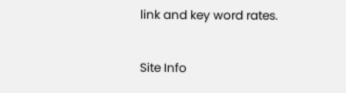link and key word rates.

Site Info